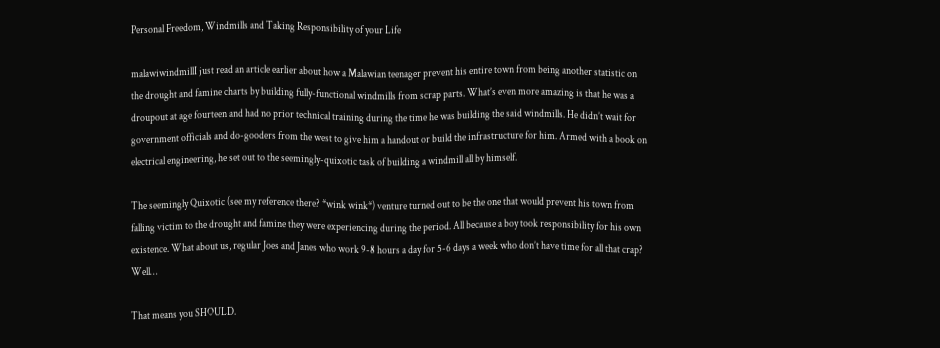Personal Freedom, Windmills and Taking Responsibility of your Life

malawiwindmillI just read an article earlier about how a Malawian teenager prevent his entire town from being another statistic on the drought and famine charts by building fully-functional windmills from scrap parts. What’s even more amazing is that he was a droupout at age fourteen and had no prior technical training during the time he was building the said windmills. He didn’t wait for government officials and do-gooders from the west to give him a handout or build the infrastructure for him. Armed with a book on electrical engineering, he set out to the seemingly-quixotic task of building a windmill all by himself.

The seemingly Quixotic (see my reference there? *wink wink*) venture turned out to be the one that would prevent his town from falling victim to the drought and famine they were experiencing during the period. All because a boy took responsibility for his own existence. What about us, regular Joes and Janes who work 9-8 hours a day for 5-6 days a week who don’t have time for all that crap? Well…

That means you SHOULD.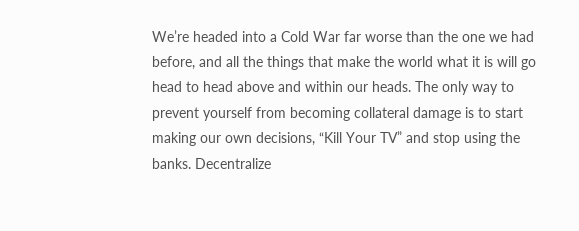We’re headed into a Cold War far worse than the one we had before, and all the things that make the world what it is will go head to head above and within our heads. The only way to prevent yourself from becoming collateral damage is to start making our own decisions, “Kill Your TV” and stop using the banks. Decentralize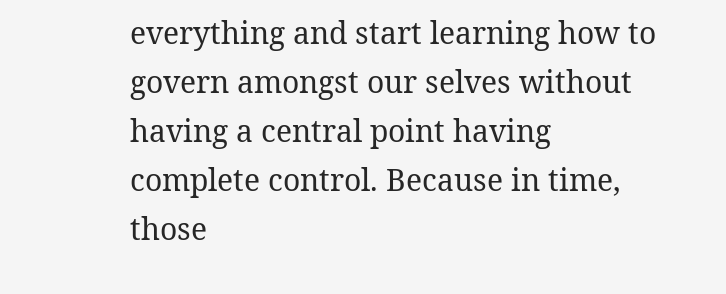everything and start learning how to govern amongst our selves without having a central point having complete control. Because in time, those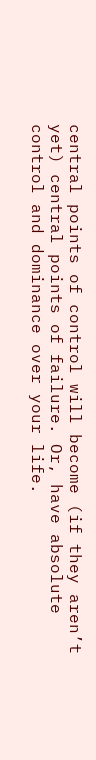central points of control will become (if they aren’t yet) central points of failure. Or, have absolute control and dominance over your life.